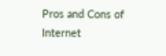Pros and Cons of Internet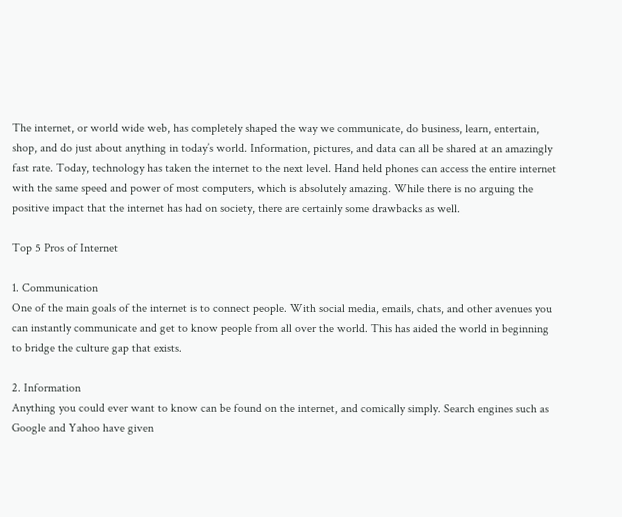The internet, or world wide web, has completely shaped the way we communicate, do business, learn, entertain, shop, and do just about anything in today’s world. Information, pictures, and data can all be shared at an amazingly fast rate. Today, technology has taken the internet to the next level. Hand held phones can access the entire internet with the same speed and power of most computers, which is absolutely amazing. While there is no arguing the positive impact that the internet has had on society, there are certainly some drawbacks as well.

Top 5 Pros of Internet

1. Communication
One of the main goals of the internet is to connect people. With social media, emails, chats, and other avenues you can instantly communicate and get to know people from all over the world. This has aided the world in beginning to bridge the culture gap that exists.

2. Information
Anything you could ever want to know can be found on the internet, and comically simply. Search engines such as Google and Yahoo have given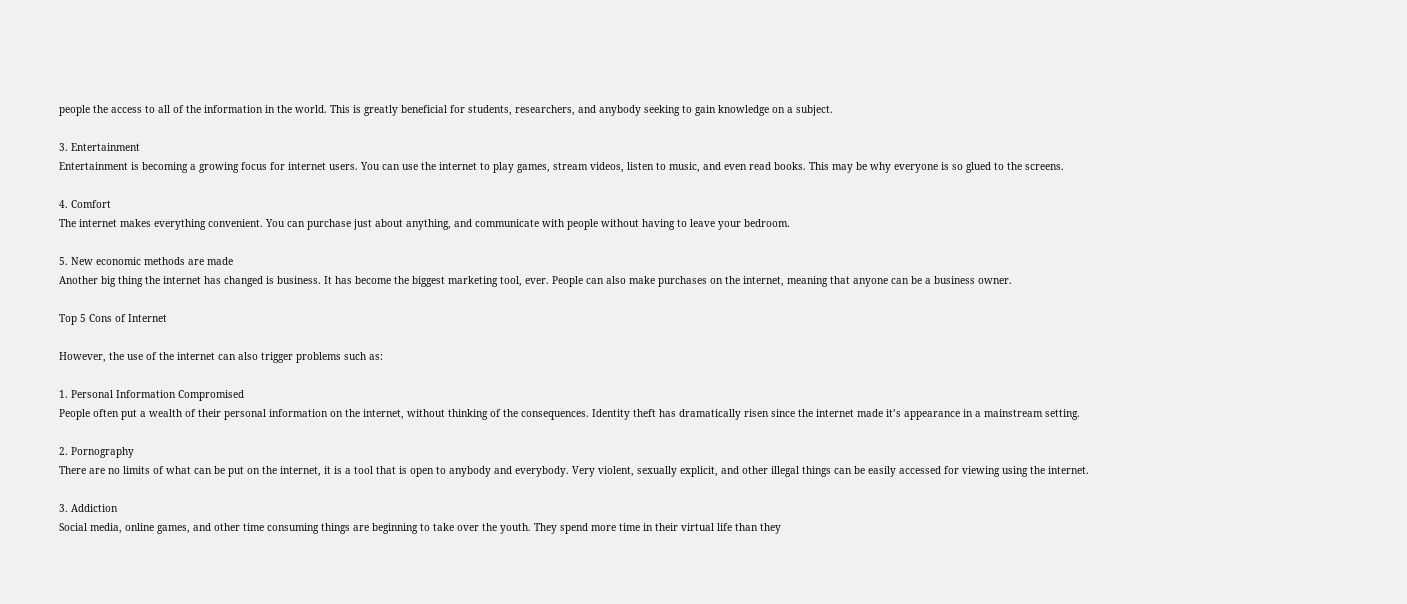people the access to all of the information in the world. This is greatly beneficial for students, researchers, and anybody seeking to gain knowledge on a subject.

3. Entertainment
Entertainment is becoming a growing focus for internet users. You can use the internet to play games, stream videos, listen to music, and even read books. This may be why everyone is so glued to the screens.

4. Comfort
The internet makes everything convenient. You can purchase just about anything, and communicate with people without having to leave your bedroom.

5. New economic methods are made
Another big thing the internet has changed is business. It has become the biggest marketing tool, ever. People can also make purchases on the internet, meaning that anyone can be a business owner.

Top 5 Cons of Internet

However, the use of the internet can also trigger problems such as:

1. Personal Information Compromised
People often put a wealth of their personal information on the internet, without thinking of the consequences. Identity theft has dramatically risen since the internet made it’s appearance in a mainstream setting.

2. Pornography
There are no limits of what can be put on the internet, it is a tool that is open to anybody and everybody. Very violent, sexually explicit, and other illegal things can be easily accessed for viewing using the internet.

3. Addiction
Social media, online games, and other time consuming things are beginning to take over the youth. They spend more time in their virtual life than they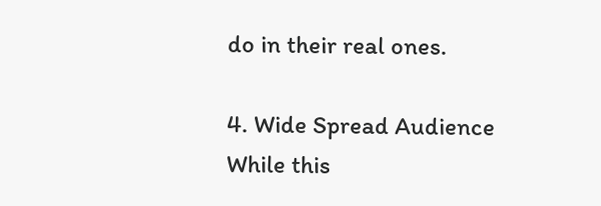do in their real ones.

4. Wide Spread Audience
While this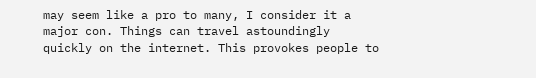may seem like a pro to many, I consider it a major con. Things can travel astoundingly quickly on the internet. This provokes people to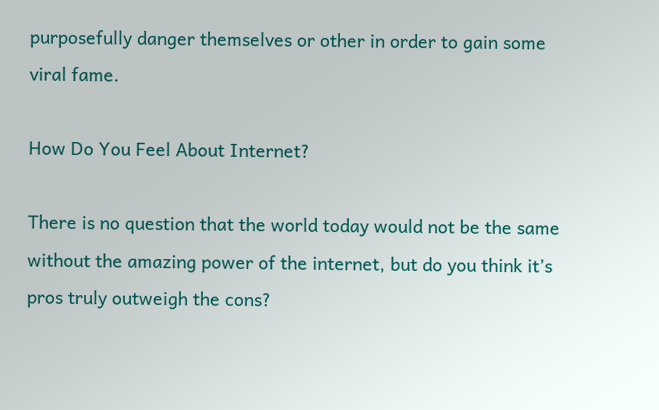purposefully danger themselves or other in order to gain some viral fame.

How Do You Feel About Internet?

There is no question that the world today would not be the same without the amazing power of the internet, but do you think it’s pros truly outweigh the cons?